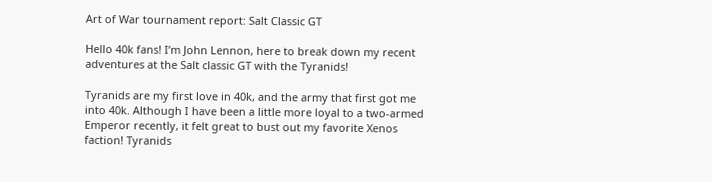Art of War tournament report: Salt Classic GT

Hello 40k fans! I’m John Lennon, here to break down my recent adventures at the Salt classic GT with the Tyranids!

Tyranids are my first love in 40k, and the army that first got me into 40k. Although I have been a little more loyal to a two-armed Emperor recently, it felt great to bust out my favorite Xenos faction! Tyranids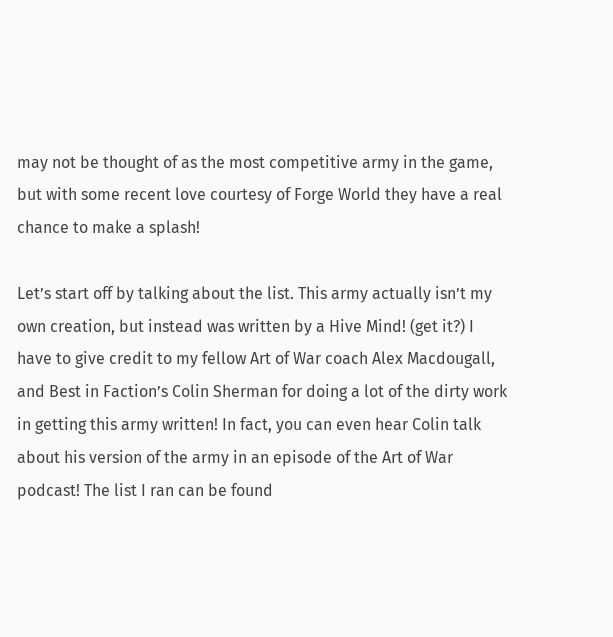may not be thought of as the most competitive army in the game, but with some recent love courtesy of Forge World they have a real chance to make a splash!

Let’s start off by talking about the list. This army actually isn’t my own creation, but instead was written by a Hive Mind! (get it?) I have to give credit to my fellow Art of War coach Alex Macdougall, and Best in Faction’s Colin Sherman for doing a lot of the dirty work in getting this army written! In fact, you can even hear Colin talk about his version of the army in an episode of the Art of War podcast! The list I ran can be found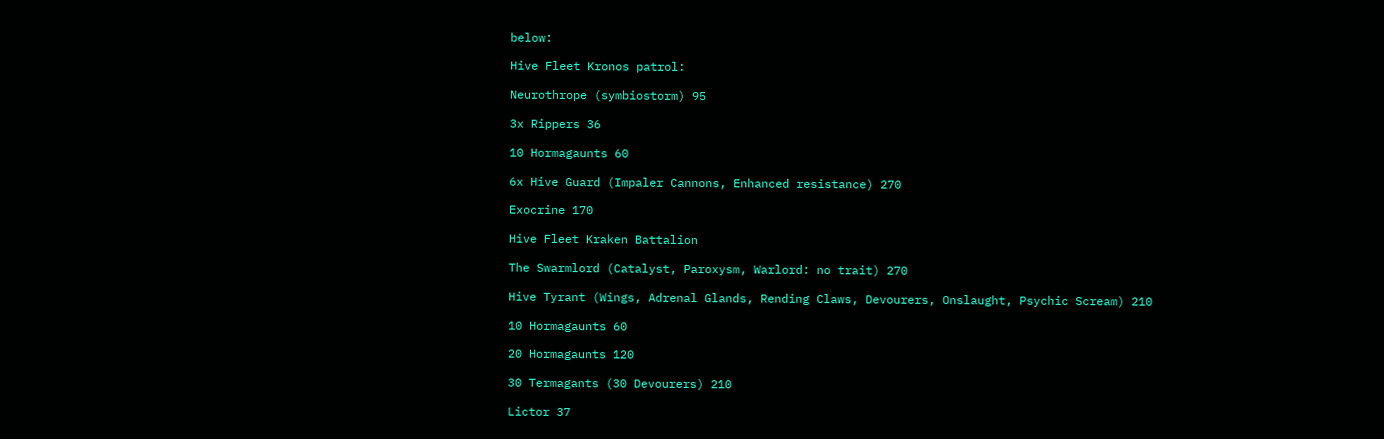below:

Hive Fleet Kronos patrol:

Neurothrope (symbiostorm) 95

3x Rippers 36

10 Hormagaunts 60

6x Hive Guard (Impaler Cannons, Enhanced resistance) 270

Exocrine 170

Hive Fleet Kraken Battalion

The Swarmlord (Catalyst, Paroxysm, Warlord: no trait) 270

Hive Tyrant (Wings, Adrenal Glands, Rending Claws, Devourers, Onslaught, Psychic Scream) 210

10 Hormagaunts 60

20 Hormagaunts 120

30 Termagants (30 Devourers) 210

Lictor 37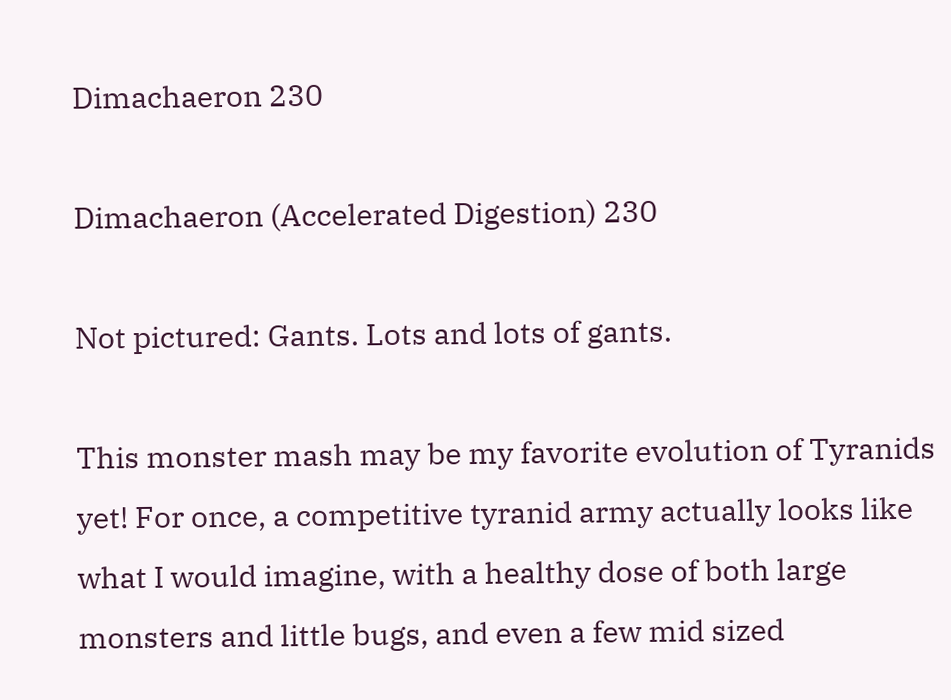Dimachaeron 230

Dimachaeron (Accelerated Digestion) 230

Not pictured: Gants. Lots and lots of gants.

This monster mash may be my favorite evolution of Tyranids yet! For once, a competitive tyranid army actually looks like what I would imagine, with a healthy dose of both large monsters and little bugs, and even a few mid sized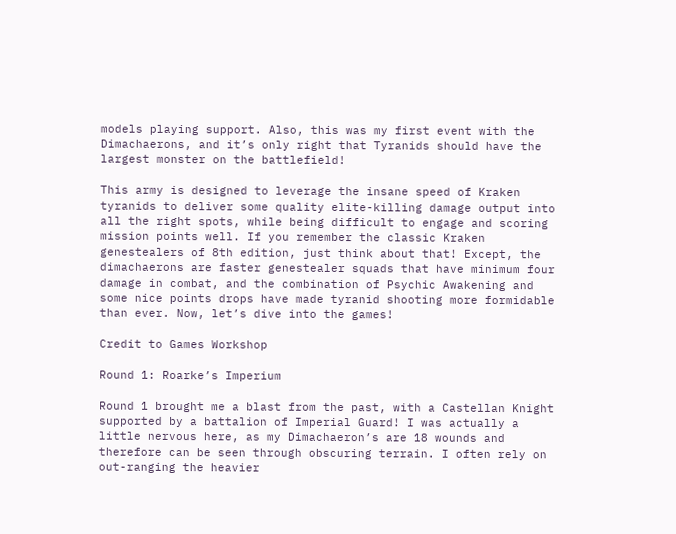models playing support. Also, this was my first event with the Dimachaerons, and it’s only right that Tyranids should have the largest monster on the battlefield!

This army is designed to leverage the insane speed of Kraken tyranids to deliver some quality elite-killing damage output into all the right spots, while being difficult to engage and scoring mission points well. If you remember the classic Kraken genestealers of 8th edition, just think about that! Except, the dimachaerons are faster genestealer squads that have minimum four damage in combat, and the combination of Psychic Awakening and some nice points drops have made tyranid shooting more formidable than ever. Now, let’s dive into the games!

Credit to Games Workshop

Round 1: Roarke’s Imperium

Round 1 brought me a blast from the past, with a Castellan Knight supported by a battalion of Imperial Guard! I was actually a little nervous here, as my Dimachaeron’s are 18 wounds and therefore can be seen through obscuring terrain. I often rely on out-ranging the heavier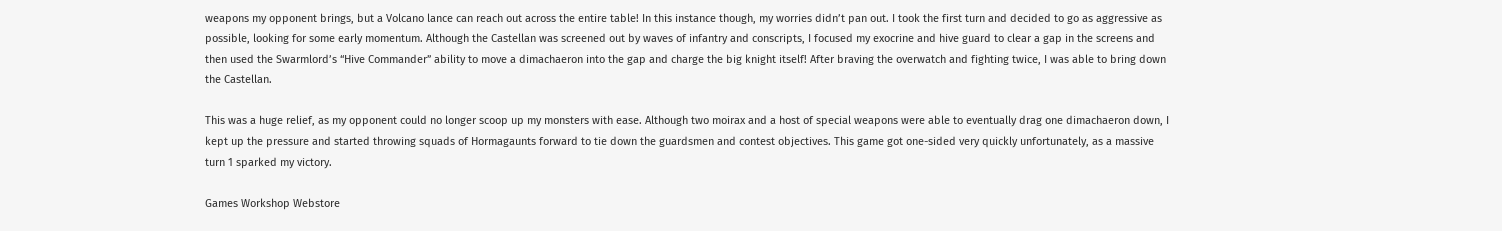weapons my opponent brings, but a Volcano lance can reach out across the entire table! In this instance though, my worries didn’t pan out. I took the first turn and decided to go as aggressive as possible, looking for some early momentum. Although the Castellan was screened out by waves of infantry and conscripts, I focused my exocrine and hive guard to clear a gap in the screens and then used the Swarmlord’s “Hive Commander” ability to move a dimachaeron into the gap and charge the big knight itself! After braving the overwatch and fighting twice, I was able to bring down the Castellan.

This was a huge relief, as my opponent could no longer scoop up my monsters with ease. Although two moirax and a host of special weapons were able to eventually drag one dimachaeron down, I kept up the pressure and started throwing squads of Hormagaunts forward to tie down the guardsmen and contest objectives. This game got one-sided very quickly unfortunately, as a massive turn 1 sparked my victory.

Games Workshop Webstore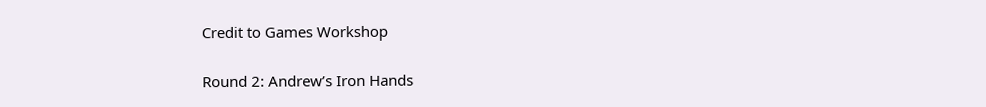Credit to Games Workshop

Round 2: Andrew’s Iron Hands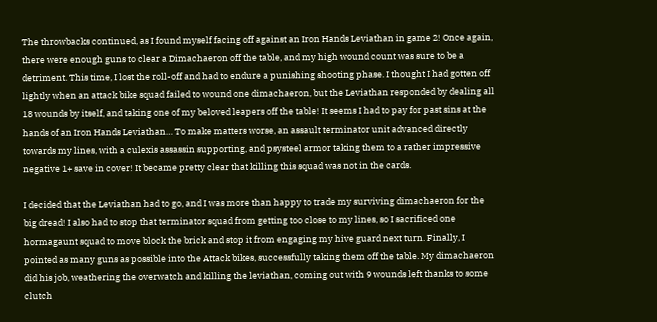The throwbacks continued, as I found myself facing off against an Iron Hands Leviathan in game 2! Once again, there were enough guns to clear a Dimachaeron off the table, and my high wound count was sure to be a detriment. This time, I lost the roll-off and had to endure a punishing shooting phase. I thought I had gotten off lightly when an attack bike squad failed to wound one dimachaeron, but the Leviathan responded by dealing all 18 wounds by itself, and taking one of my beloved leapers off the table! It seems I had to pay for past sins at the hands of an Iron Hands Leviathan… To make matters worse, an assault terminator unit advanced directly towards my lines, with a culexis assassin supporting, and psysteel armor taking them to a rather impressive negative 1+ save in cover! It became pretty clear that killing this squad was not in the cards.

I decided that the Leviathan had to go, and I was more than happy to trade my surviving dimachaeron for the big dread! I also had to stop that terminator squad from getting too close to my lines, so I sacrificed one hormagaunt squad to move block the brick and stop it from engaging my hive guard next turn. Finally, I pointed as many guns as possible into the Attack bikes, successfully taking them off the table. My dimachaeron did his job, weathering the overwatch and killing the leviathan, coming out with 9 wounds left thanks to some clutch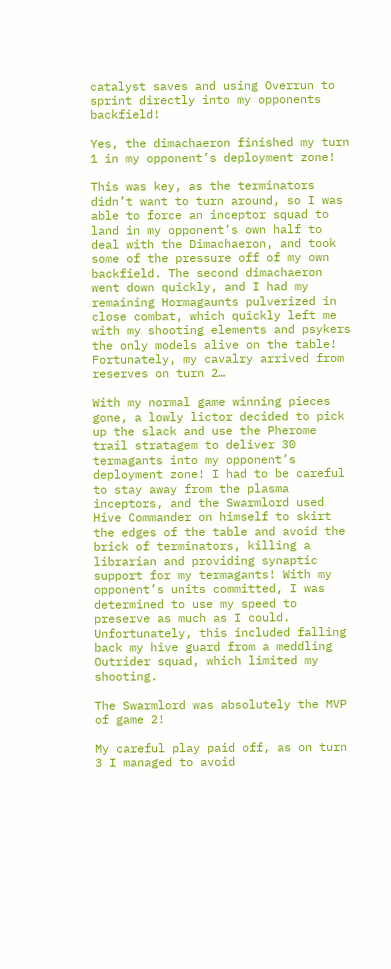catalyst saves and using Overrun to sprint directly into my opponents backfield!

Yes, the dimachaeron finished my turn 1 in my opponent’s deployment zone!

This was key, as the terminators didn’t want to turn around, so I was able to force an inceptor squad to land in my opponent’s own half to deal with the Dimachaeron, and took some of the pressure off of my own backfield. The second dimachaeron went down quickly, and I had my remaining Hormagaunts pulverized in close combat, which quickly left me with my shooting elements and psykers the only models alive on the table! Fortunately, my cavalry arrived from reserves on turn 2…

With my normal game winning pieces gone, a lowly lictor decided to pick up the slack and use the Pherome trail stratagem to deliver 30 termagants into my opponent’s deployment zone! I had to be careful to stay away from the plasma inceptors, and the Swarmlord used Hive Commander on himself to skirt the edges of the table and avoid the brick of terminators, killing a librarian and providing synaptic support for my termagants! With my opponent’s units committed, I was determined to use my speed to preserve as much as I could. Unfortunately, this included falling back my hive guard from a meddling Outrider squad, which limited my shooting.

The Swarmlord was absolutely the MVP of game 2!

My careful play paid off, as on turn 3 I managed to avoid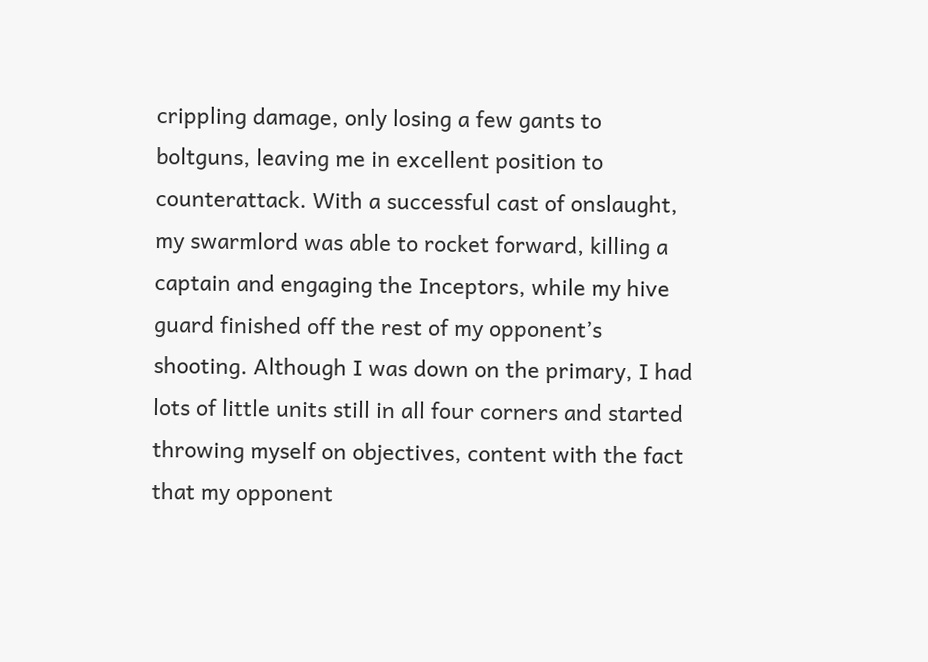crippling damage, only losing a few gants to boltguns, leaving me in excellent position to counterattack. With a successful cast of onslaught, my swarmlord was able to rocket forward, killing a captain and engaging the Inceptors, while my hive guard finished off the rest of my opponent’s shooting. Although I was down on the primary, I had lots of little units still in all four corners and started throwing myself on objectives, content with the fact that my opponent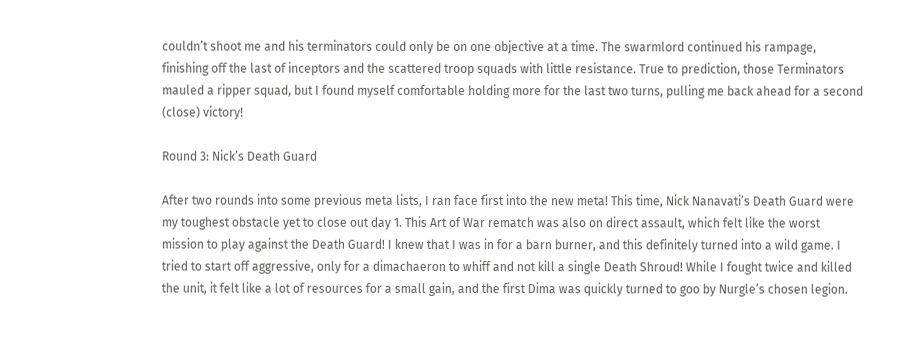couldn’t shoot me and his terminators could only be on one objective at a time. The swarmlord continued his rampage, finishing off the last of inceptors and the scattered troop squads with little resistance. True to prediction, those Terminators mauled a ripper squad, but I found myself comfortable holding more for the last two turns, pulling me back ahead for a second (close) victory!

Round 3: Nick’s Death Guard

After two rounds into some previous meta lists, I ran face first into the new meta! This time, Nick Nanavati’s Death Guard were my toughest obstacle yet to close out day 1. This Art of War rematch was also on direct assault, which felt like the worst mission to play against the Death Guard! I knew that I was in for a barn burner, and this definitely turned into a wild game. I tried to start off aggressive, only for a dimachaeron to whiff and not kill a single Death Shroud! While I fought twice and killed the unit, it felt like a lot of resources for a small gain, and the first Dima was quickly turned to goo by Nurgle’s chosen legion.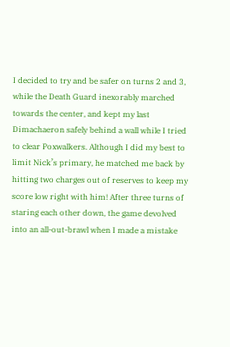I decided to try and be safer on turns 2 and 3, while the Death Guard inexorably marched towards the center, and kept my last Dimachaeron safely behind a wall while I tried to clear Poxwalkers. Although I did my best to limit Nick’s primary, he matched me back by hitting two charges out of reserves to keep my score low right with him! After three turns of staring each other down, the game devolved into an all-out-brawl when I made a mistake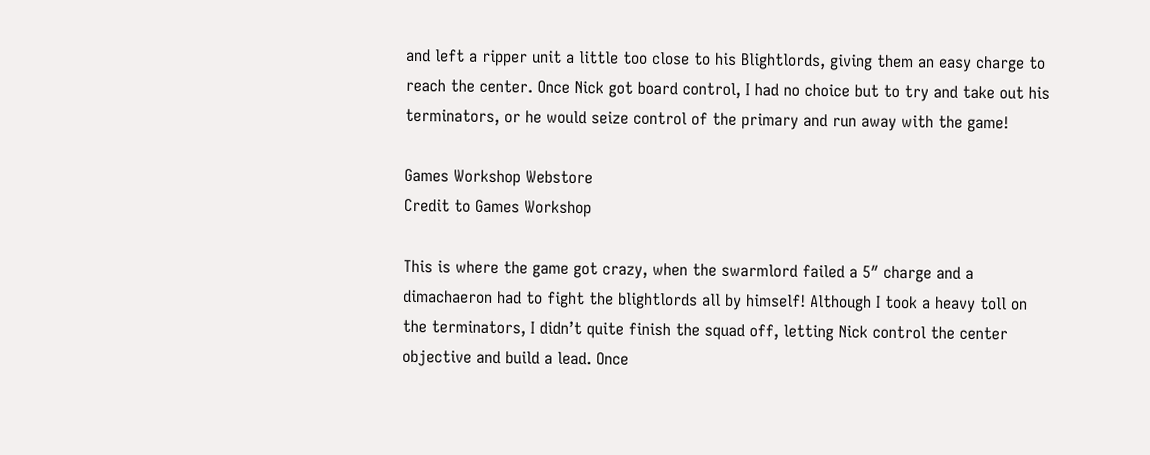and left a ripper unit a little too close to his Blightlords, giving them an easy charge to reach the center. Once Nick got board control, I had no choice but to try and take out his terminators, or he would seize control of the primary and run away with the game!

Games Workshop Webstore
Credit to Games Workshop

This is where the game got crazy, when the swarmlord failed a 5″ charge and a dimachaeron had to fight the blightlords all by himself! Although I took a heavy toll on the terminators, I didn’t quite finish the squad off, letting Nick control the center objective and build a lead. Once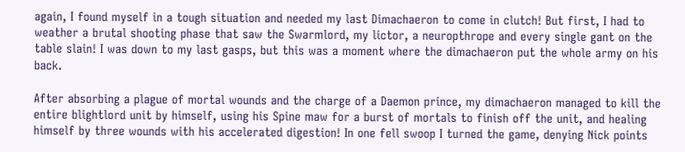again, I found myself in a tough situation and needed my last Dimachaeron to come in clutch! But first, I had to weather a brutal shooting phase that saw the Swarmlord, my lictor, a neuropthrope and every single gant on the table slain! I was down to my last gasps, but this was a moment where the dimachaeron put the whole army on his back.

After absorbing a plague of mortal wounds and the charge of a Daemon prince, my dimachaeron managed to kill the entire blightlord unit by himself, using his Spine maw for a burst of mortals to finish off the unit, and healing himself by three wounds with his accelerated digestion! In one fell swoop I turned the game, denying Nick points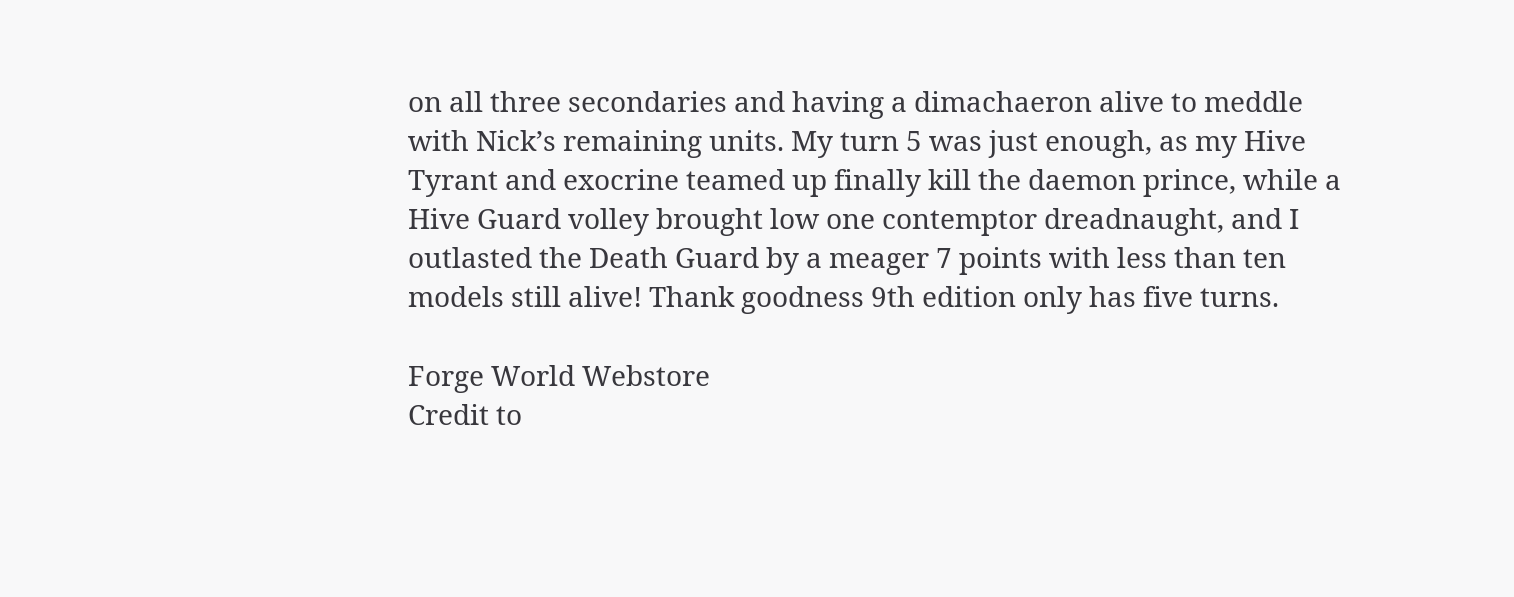on all three secondaries and having a dimachaeron alive to meddle with Nick’s remaining units. My turn 5 was just enough, as my Hive Tyrant and exocrine teamed up finally kill the daemon prince, while a Hive Guard volley brought low one contemptor dreadnaught, and I outlasted the Death Guard by a meager 7 points with less than ten models still alive! Thank goodness 9th edition only has five turns.

Forge World Webstore
Credit to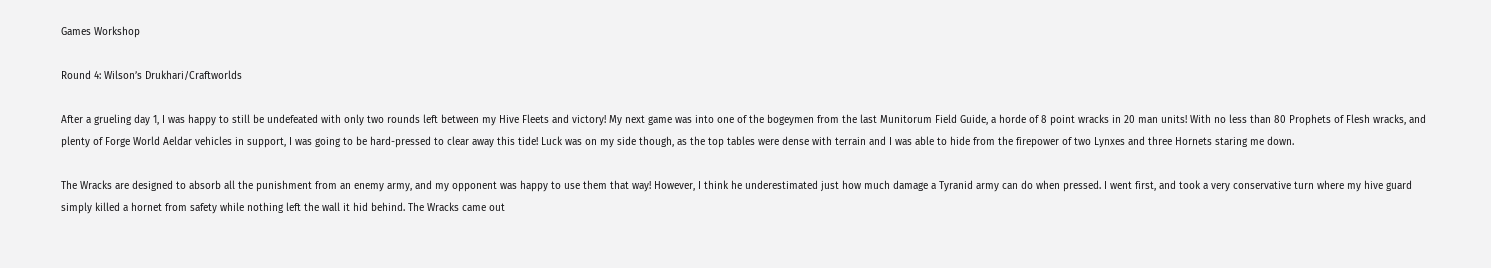Games Workshop

Round 4: Wilson’s Drukhari/Craftworlds

After a grueling day 1, I was happy to still be undefeated with only two rounds left between my Hive Fleets and victory! My next game was into one of the bogeymen from the last Munitorum Field Guide, a horde of 8 point wracks in 20 man units! With no less than 80 Prophets of Flesh wracks, and plenty of Forge World Aeldar vehicles in support, I was going to be hard-pressed to clear away this tide! Luck was on my side though, as the top tables were dense with terrain and I was able to hide from the firepower of two Lynxes and three Hornets staring me down.

The Wracks are designed to absorb all the punishment from an enemy army, and my opponent was happy to use them that way! However, I think he underestimated just how much damage a Tyranid army can do when pressed. I went first, and took a very conservative turn where my hive guard simply killed a hornet from safety while nothing left the wall it hid behind. The Wracks came out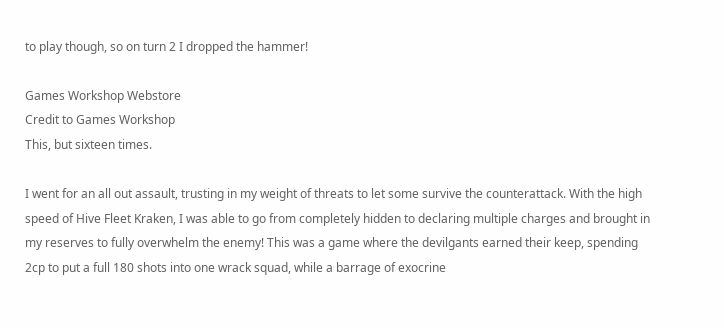to play though, so on turn 2 I dropped the hammer!

Games Workshop Webstore
Credit to Games Workshop
This, but sixteen times.

I went for an all out assault, trusting in my weight of threats to let some survive the counterattack. With the high speed of Hive Fleet Kraken, I was able to go from completely hidden to declaring multiple charges and brought in my reserves to fully overwhelm the enemy! This was a game where the devilgants earned their keep, spending 2cp to put a full 180 shots into one wrack squad, while a barrage of exocrine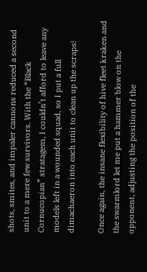shots, smites, and impaler cannons reduced a second unit to a mere few survivors. With the “Black Cornucopian” stratagem, I couldn’t afford to leave any models left in a wounded squad, so I put a full dimachaeron into each unit to clean up the scraps!

Once again, the insane flexibility of hive fleet kraken and the swarmlord let me put a hammer blow on the opponent, adjusting the position of the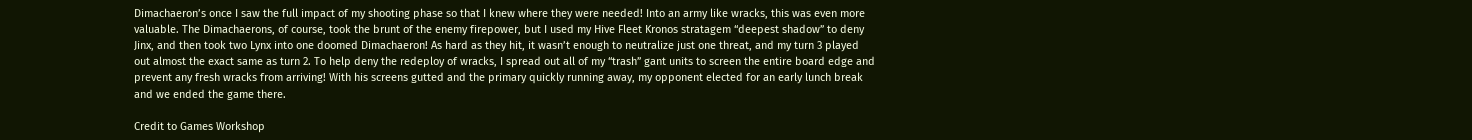Dimachaeron’s once I saw the full impact of my shooting phase so that I knew where they were needed! Into an army like wracks, this was even more valuable. The Dimachaerons, of course, took the brunt of the enemy firepower, but I used my Hive Fleet Kronos stratagem “deepest shadow” to deny Jinx, and then took two Lynx into one doomed Dimachaeron! As hard as they hit, it wasn’t enough to neutralize just one threat, and my turn 3 played out almost the exact same as turn 2. To help deny the redeploy of wracks, I spread out all of my “trash” gant units to screen the entire board edge and prevent any fresh wracks from arriving! With his screens gutted and the primary quickly running away, my opponent elected for an early lunch break and we ended the game there.

Credit to Games Workshop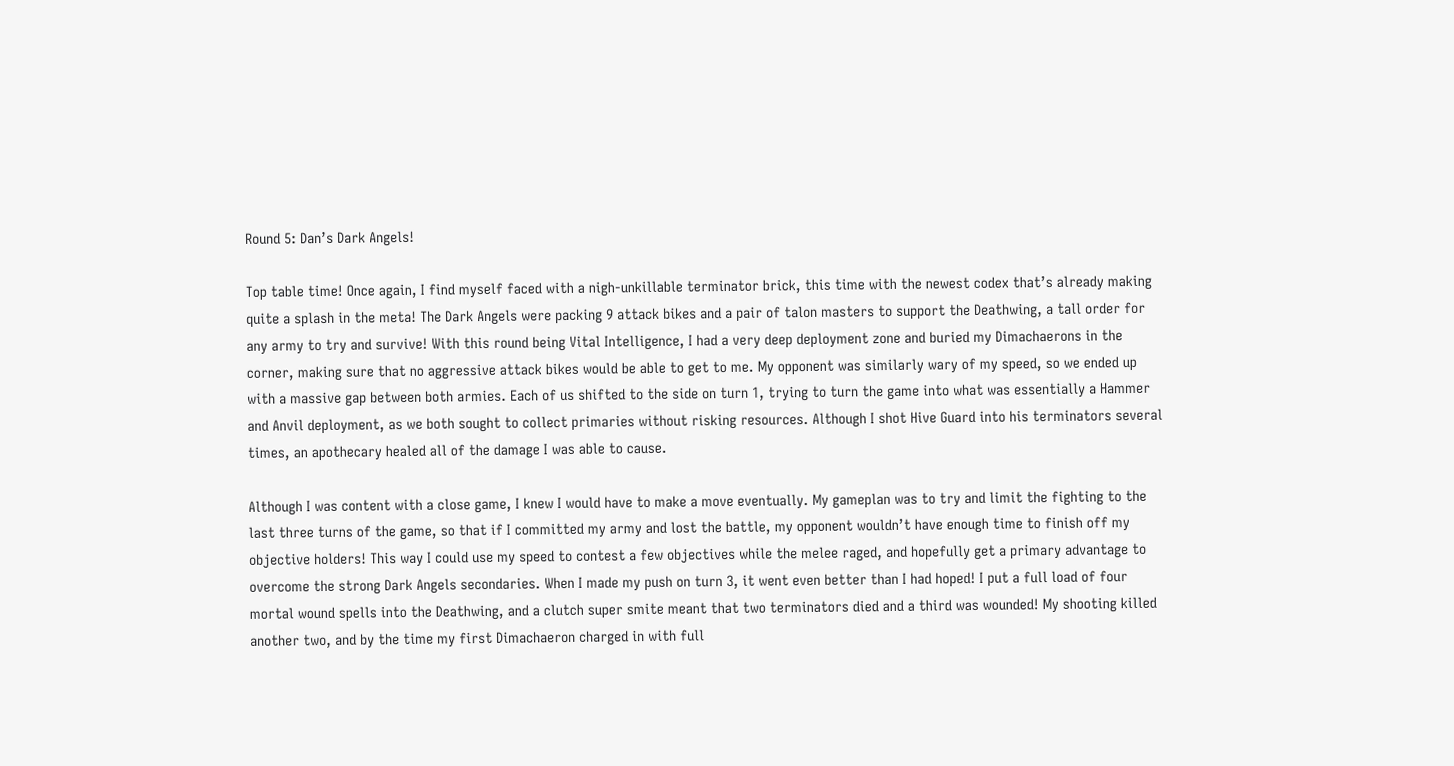Round 5: Dan’s Dark Angels!

Top table time! Once again, I find myself faced with a nigh-unkillable terminator brick, this time with the newest codex that’s already making quite a splash in the meta! The Dark Angels were packing 9 attack bikes and a pair of talon masters to support the Deathwing, a tall order for any army to try and survive! With this round being Vital Intelligence, I had a very deep deployment zone and buried my Dimachaerons in the corner, making sure that no aggressive attack bikes would be able to get to me. My opponent was similarly wary of my speed, so we ended up with a massive gap between both armies. Each of us shifted to the side on turn 1, trying to turn the game into what was essentially a Hammer and Anvil deployment, as we both sought to collect primaries without risking resources. Although I shot Hive Guard into his terminators several times, an apothecary healed all of the damage I was able to cause.

Although I was content with a close game, I knew I would have to make a move eventually. My gameplan was to try and limit the fighting to the last three turns of the game, so that if I committed my army and lost the battle, my opponent wouldn’t have enough time to finish off my objective holders! This way I could use my speed to contest a few objectives while the melee raged, and hopefully get a primary advantage to overcome the strong Dark Angels secondaries. When I made my push on turn 3, it went even better than I had hoped! I put a full load of four mortal wound spells into the Deathwing, and a clutch super smite meant that two terminators died and a third was wounded! My shooting killed another two, and by the time my first Dimachaeron charged in with full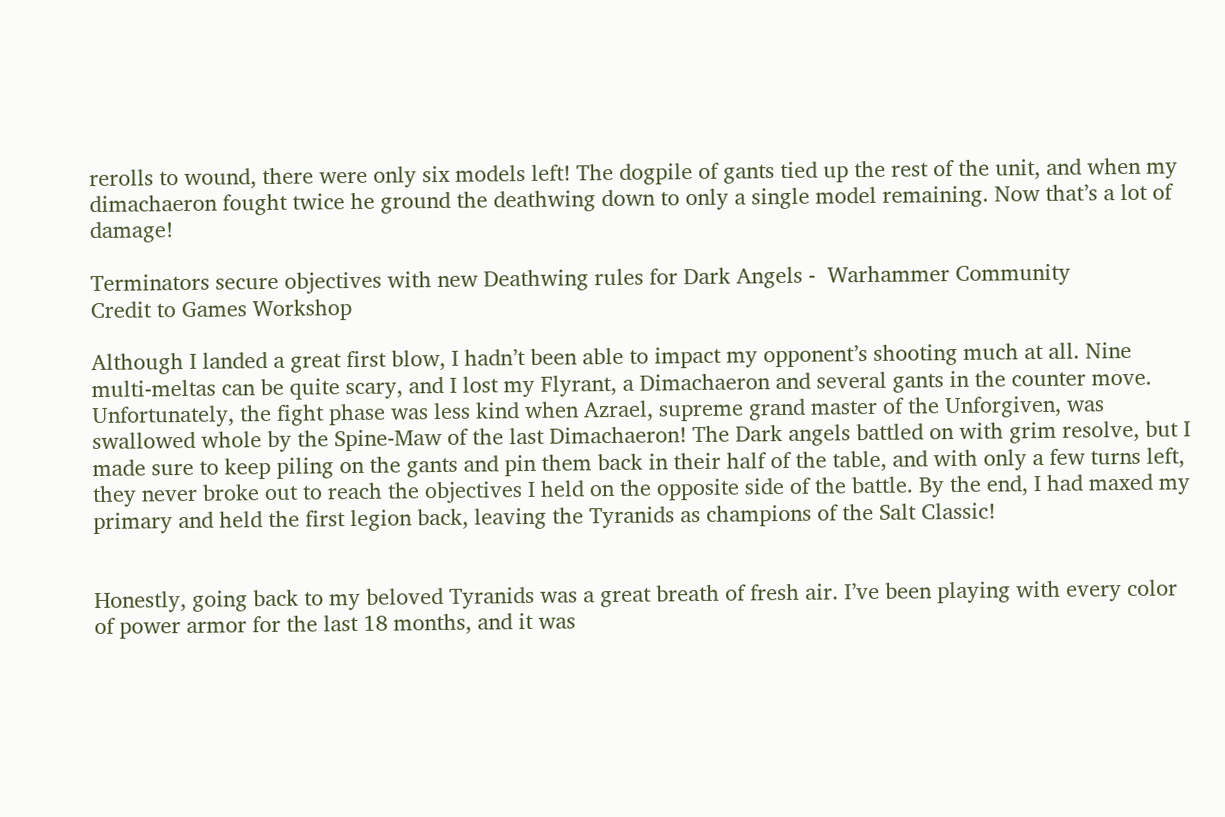rerolls to wound, there were only six models left! The dogpile of gants tied up the rest of the unit, and when my dimachaeron fought twice he ground the deathwing down to only a single model remaining. Now that’s a lot of damage!

Terminators secure objectives with new Deathwing rules for Dark Angels -  Warhammer Community
Credit to Games Workshop

Although I landed a great first blow, I hadn’t been able to impact my opponent’s shooting much at all. Nine multi-meltas can be quite scary, and I lost my Flyrant, a Dimachaeron and several gants in the counter move. Unfortunately, the fight phase was less kind when Azrael, supreme grand master of the Unforgiven, was swallowed whole by the Spine-Maw of the last Dimachaeron! The Dark angels battled on with grim resolve, but I made sure to keep piling on the gants and pin them back in their half of the table, and with only a few turns left, they never broke out to reach the objectives I held on the opposite side of the battle. By the end, I had maxed my primary and held the first legion back, leaving the Tyranids as champions of the Salt Classic!


Honestly, going back to my beloved Tyranids was a great breath of fresh air. I’ve been playing with every color of power armor for the last 18 months, and it was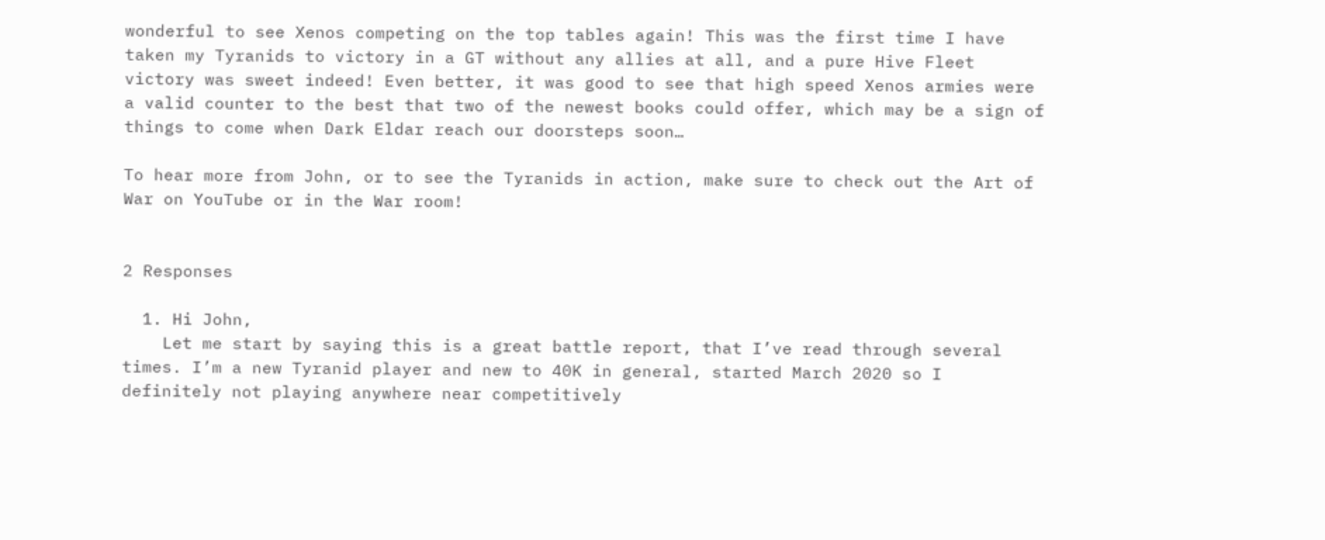wonderful to see Xenos competing on the top tables again! This was the first time I have taken my Tyranids to victory in a GT without any allies at all, and a pure Hive Fleet victory was sweet indeed! Even better, it was good to see that high speed Xenos armies were a valid counter to the best that two of the newest books could offer, which may be a sign of things to come when Dark Eldar reach our doorsteps soon…

To hear more from John, or to see the Tyranids in action, make sure to check out the Art of War on YouTube or in the War room!


2 Responses

  1. Hi John,
    Let me start by saying this is a great battle report, that I’ve read through several times. I’m a new Tyranid player and new to 40K in general, started March 2020 so I definitely not playing anywhere near competitively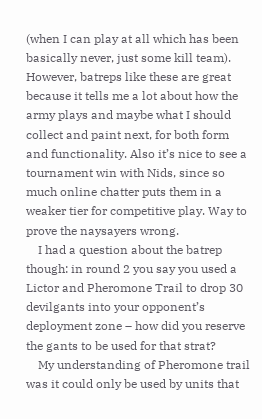(when I can play at all which has been basically never, just some kill team). However, batreps like these are great because it tells me a lot about how the army plays and maybe what I should collect and paint next, for both form and functionality. Also it’s nice to see a tournament win with Nids, since so much online chatter puts them in a weaker tier for competitive play. Way to prove the naysayers wrong.
    I had a question about the batrep though: in round 2 you say you used a Lictor and Pheromone Trail to drop 30 devilgants into your opponent’s deployment zone – how did you reserve the gants to be used for that strat?
    My understanding of Pheromone trail was it could only be used by units that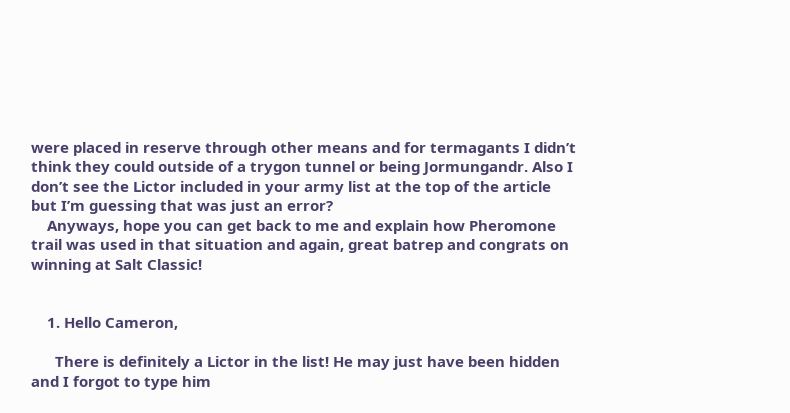were placed in reserve through other means and for termagants I didn’t think they could outside of a trygon tunnel or being Jormungandr. Also I don’t see the Lictor included in your army list at the top of the article but I’m guessing that was just an error?
    Anyways, hope you can get back to me and explain how Pheromone trail was used in that situation and again, great batrep and congrats on winning at Salt Classic!


    1. Hello Cameron,

      There is definitely a Lictor in the list! He may just have been hidden and I forgot to type him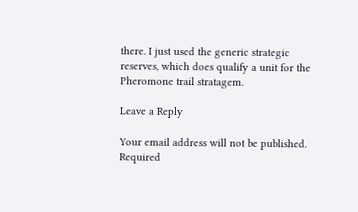there. I just used the generic strategic reserves, which does qualify a unit for the Pheromone trail stratagem.

Leave a Reply

Your email address will not be published. Required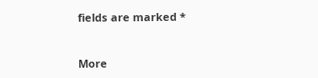fields are marked *


More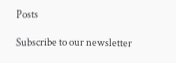Posts

Subscribe to our newsletter